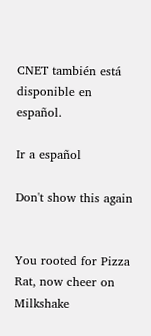CNET también está disponible en español.

Ir a español

Don't show this again


You rooted for Pizza Rat, now cheer on Milkshake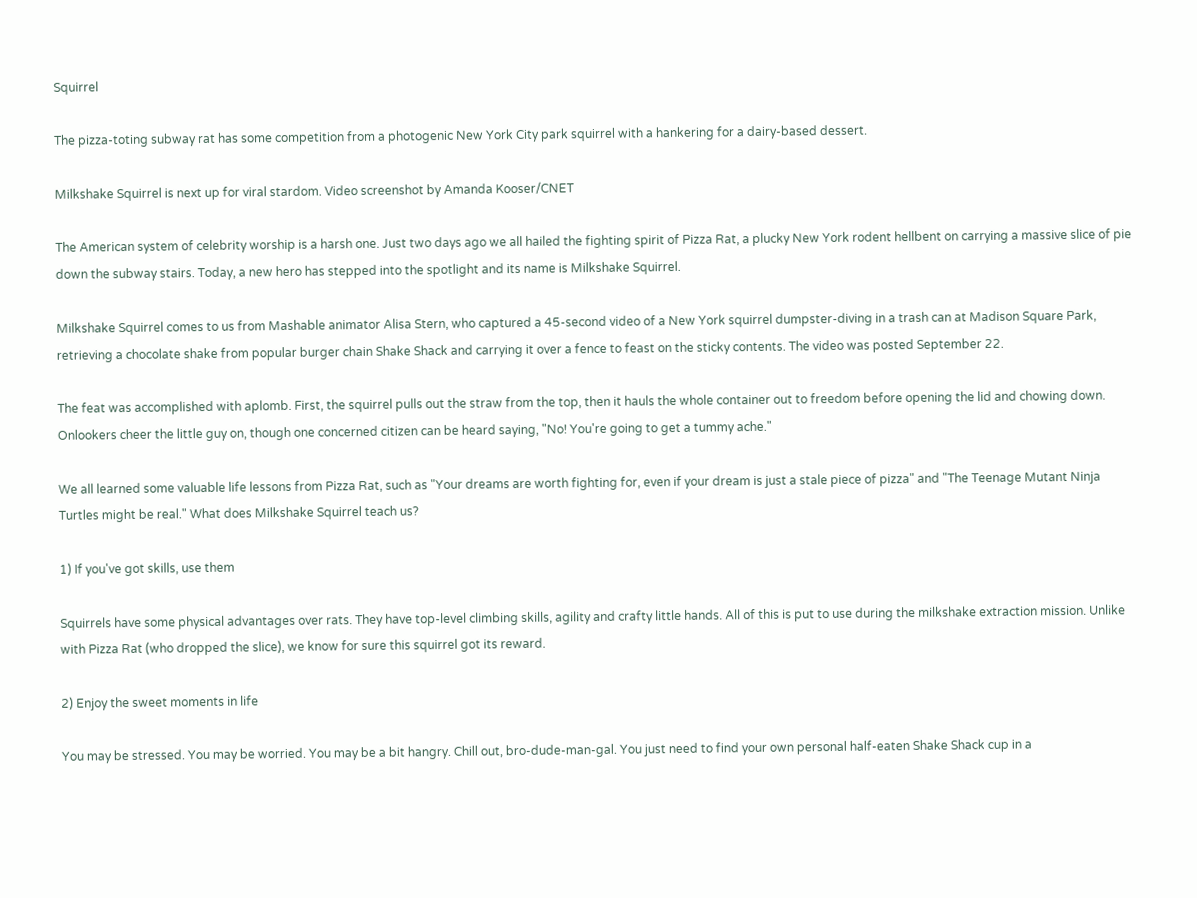Squirrel

The pizza-toting subway rat has some competition from a photogenic New York City park squirrel with a hankering for a dairy-based dessert.

Milkshake Squirrel is next up for viral stardom. Video screenshot by Amanda Kooser/CNET

The American system of celebrity worship is a harsh one. Just two days ago we all hailed the fighting spirit of Pizza Rat, a plucky New York rodent hellbent on carrying a massive slice of pie down the subway stairs. Today, a new hero has stepped into the spotlight and its name is Milkshake Squirrel.

Milkshake Squirrel comes to us from Mashable animator Alisa Stern, who captured a 45-second video of a New York squirrel dumpster-diving in a trash can at Madison Square Park, retrieving a chocolate shake from popular burger chain Shake Shack and carrying it over a fence to feast on the sticky contents. The video was posted September 22.

The feat was accomplished with aplomb. First, the squirrel pulls out the straw from the top, then it hauls the whole container out to freedom before opening the lid and chowing down. Onlookers cheer the little guy on, though one concerned citizen can be heard saying, "No! You're going to get a tummy ache."

We all learned some valuable life lessons from Pizza Rat, such as "Your dreams are worth fighting for, even if your dream is just a stale piece of pizza" and "The Teenage Mutant Ninja Turtles might be real." What does Milkshake Squirrel teach us?

1) If you've got skills, use them

Squirrels have some physical advantages over rats. They have top-level climbing skills, agility and crafty little hands. All of this is put to use during the milkshake extraction mission. Unlike with Pizza Rat (who dropped the slice), we know for sure this squirrel got its reward.

2) Enjoy the sweet moments in life

You may be stressed. You may be worried. You may be a bit hangry. Chill out, bro-dude-man-gal. You just need to find your own personal half-eaten Shake Shack cup in a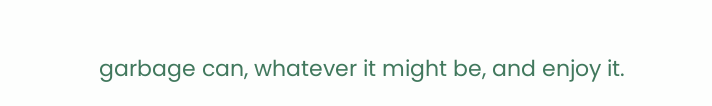garbage can, whatever it might be, and enjoy it.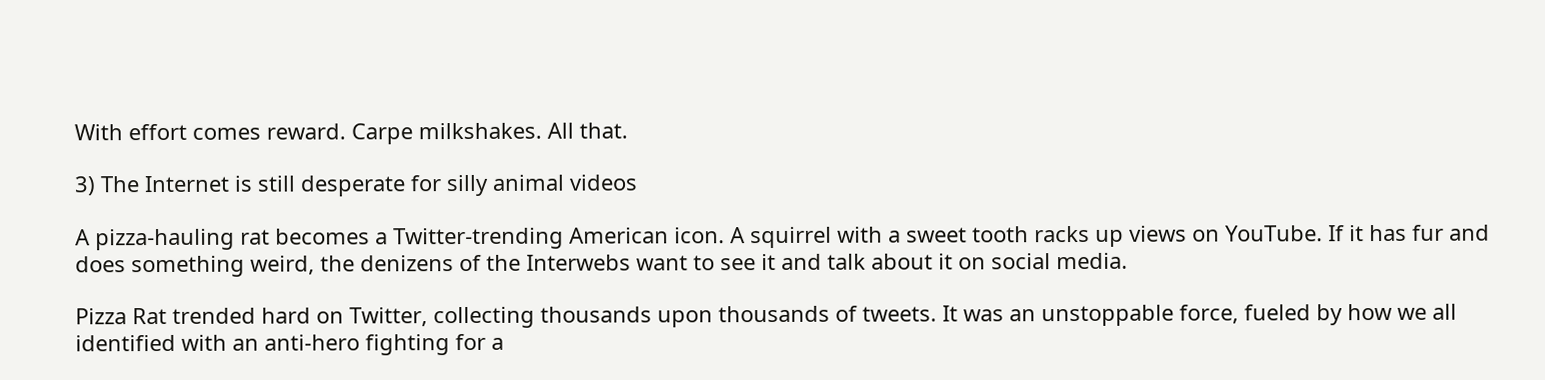With effort comes reward. Carpe milkshakes. All that.

3) The Internet is still desperate for silly animal videos

A pizza-hauling rat becomes a Twitter-trending American icon. A squirrel with a sweet tooth racks up views on YouTube. If it has fur and does something weird, the denizens of the Interwebs want to see it and talk about it on social media.

Pizza Rat trended hard on Twitter, collecting thousands upon thousands of tweets. It was an unstoppable force, fueled by how we all identified with an anti-hero fighting for a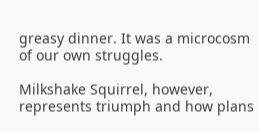greasy dinner. It was a microcosm of our own struggles.

Milkshake Squirrel, however, represents triumph and how plans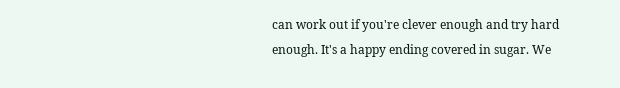can work out if you're clever enough and try hard enough. It's a happy ending covered in sugar. We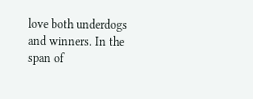love both underdogs and winners. In the span of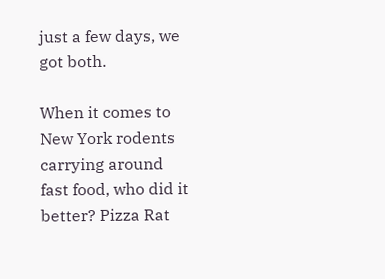just a few days, we got both.

When it comes to New York rodents carrying around fast food, who did it better? Pizza Rat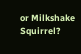or Milkshake Squirrel?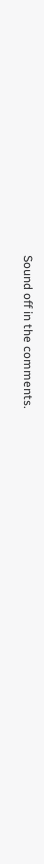Sound off in the comments.